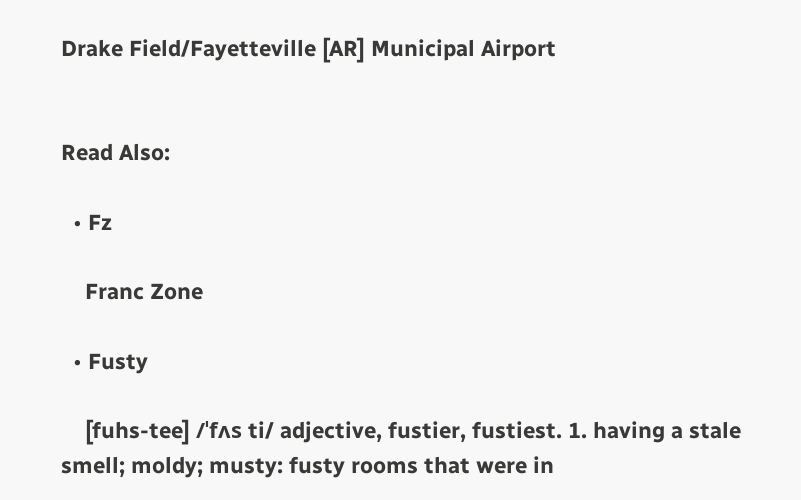Drake Field/Fayetteville [AR] Municipal Airport


Read Also:

  • Fz

    Franc Zone

  • Fusty

    [fuhs-tee] /ˈfʌs ti/ adjective, fustier, fustiest. 1. having a stale smell; moldy; musty: fusty rooms that were in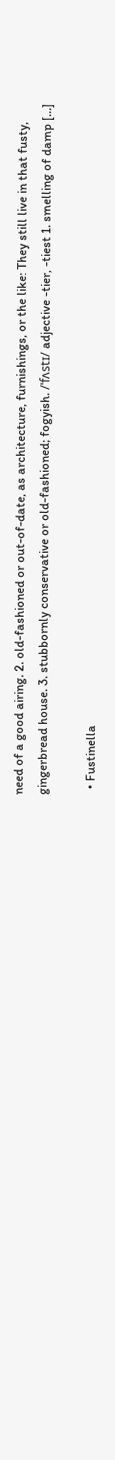need of a good airing. 2. old-fashioned or out-of-date, as architecture, furnishings, or the like: They still live in that fusty, gingerbread house. 3. stubbornly conservative or old-fashioned; fogyish. /ˈfʌstɪ/ adjective -tier, -tiest 1. smelling of damp […]

  • Fustinella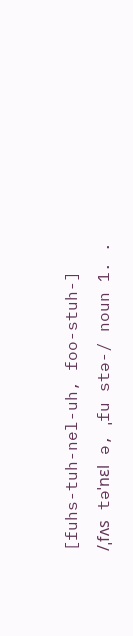[fuhs-tuh-nel-uh, foo-stuh-] /ˌfʌs təˈnɛl ə, ˌfu stə-/ noun 1. .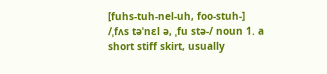[fuhs-tuh-nel-uh, foo-stuh-] /ˌfʌs təˈnɛl ə, ˌfu stə-/ noun 1. a short stiff skirt, usually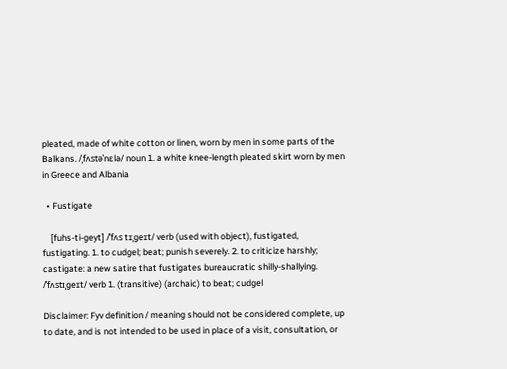pleated, made of white cotton or linen, worn by men in some parts of the Balkans. /ˌfʌstəˈnɛlə/ noun 1. a white knee-length pleated skirt worn by men in Greece and Albania

  • Fustigate

    [fuhs-ti-geyt] /ˈfʌs tɪˌgeɪt/ verb (used with object), fustigated, fustigating. 1. to cudgel; beat; punish severely. 2. to criticize harshly; castigate: a new satire that fustigates bureaucratic shilly-shallying. /ˈfʌstɪˌɡeɪt/ verb 1. (transitive) (archaic) to beat; cudgel

Disclaimer: Fyv definition / meaning should not be considered complete, up to date, and is not intended to be used in place of a visit, consultation, or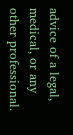advice of a legal, medical, or any other professional.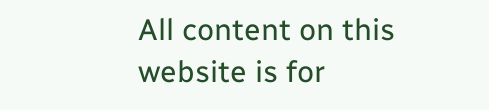All content on this website is for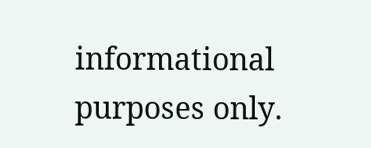informational purposes only.